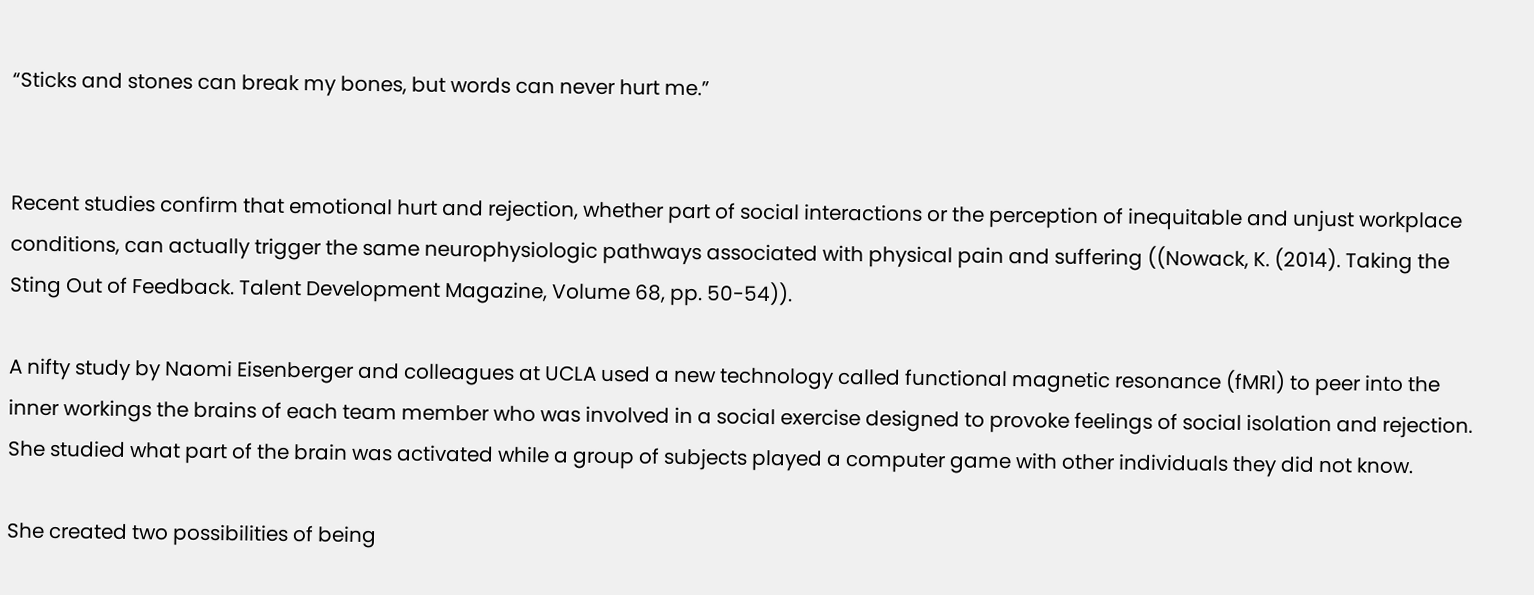“Sticks and stones can break my bones, but words can never hurt me.”


Recent studies confirm that emotional hurt and rejection, whether part of social interactions or the perception of inequitable and unjust workplace conditions, can actually trigger the same neurophysiologic pathways associated with physical pain and suffering ((Nowack, K. (2014). Taking the Sting Out of Feedback. Talent Development Magazine, Volume 68, pp. 50-54)).

A nifty study by Naomi Eisenberger and colleagues at UCLA used a new technology called functional magnetic resonance (fMRI) to peer into the inner workings the brains of each team member who was involved in a social exercise designed to provoke feelings of social isolation and rejection. She studied what part of the brain was activated while a group of subjects played a computer game with other individuals they did not know.

She created two possibilities of being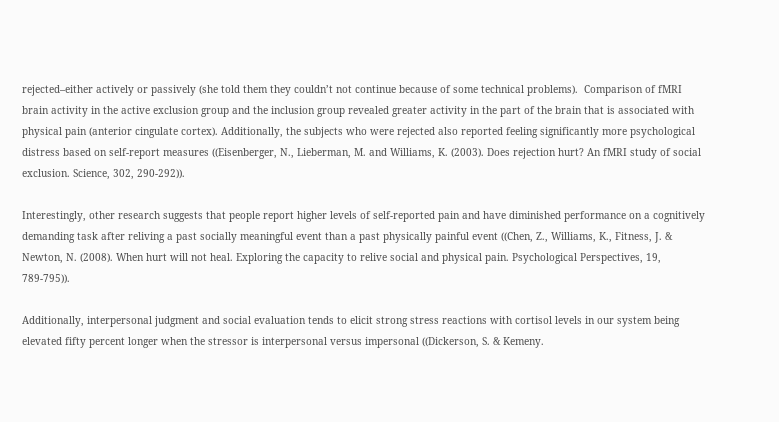rejected–either actively or passively (she told them they couldn’t not continue because of some technical problems).  Comparison of fMRI brain activity in the active exclusion group and the inclusion group revealed greater activity in the part of the brain that is associated with physical pain (anterior cingulate cortex). Additionally, the subjects who were rejected also reported feeling significantly more psychological distress based on self-report measures ((Eisenberger, N., Lieberman, M. and Williams, K. (2003). Does rejection hurt? An fMRI study of social exclusion. Science, 302, 290-292)).

Interestingly, other research suggests that people report higher levels of self-reported pain and have diminished performance on a cognitively demanding task after reliving a past socially meaningful event than a past physically painful event ((Chen, Z., Williams, K., Fitness, J. & Newton, N. (2008). When hurt will not heal. Exploring the capacity to relive social and physical pain. Psychological Perspectives, 19, 789-795)).

Additionally, interpersonal judgment and social evaluation tends to elicit strong stress reactions with cortisol levels in our system being elevated fifty percent longer when the stressor is interpersonal versus impersonal ((Dickerson, S. & Kemeny.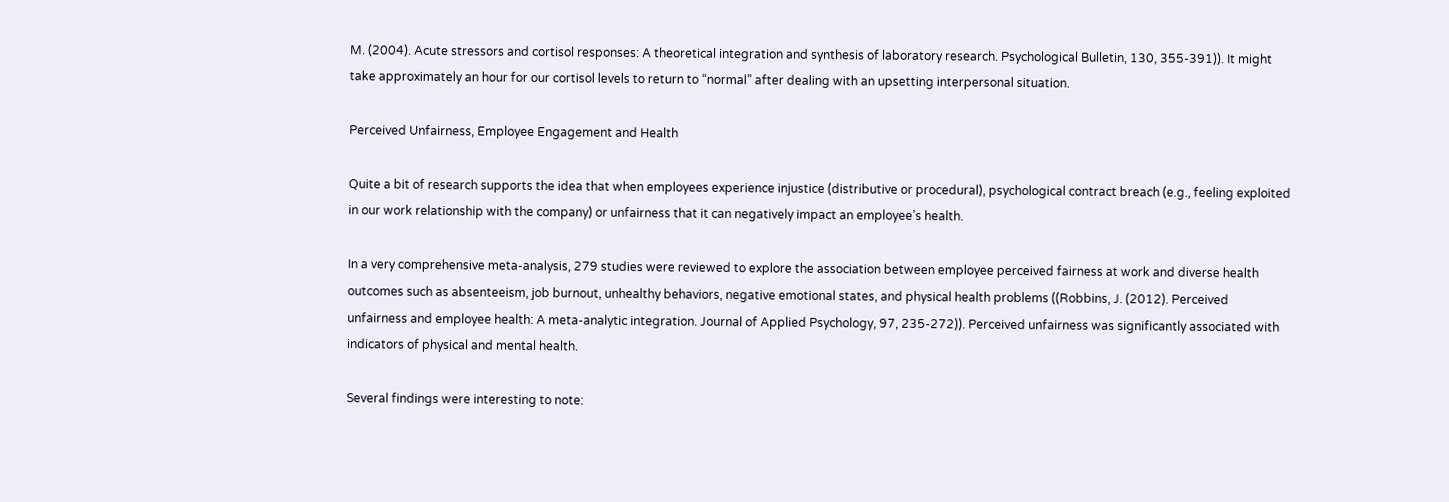M. (2004). Acute stressors and cortisol responses: A theoretical integration and synthesis of laboratory research. Psychological Bulletin, 130, 355-391)). It might take approximately an hour for our cortisol levels to return to “normal” after dealing with an upsetting interpersonal situation.

Perceived Unfairness, Employee Engagement and Health

Quite a bit of research supports the idea that when employees experience injustice (distributive or procedural), psychological contract breach (e.g., feeling exploited in our work relationship with the company) or unfairness that it can negatively impact an employee’s health.

In a very comprehensive meta-analysis, 279 studies were reviewed to explore the association between employee perceived fairness at work and diverse health outcomes such as absenteeism, job burnout, unhealthy behaviors, negative emotional states, and physical health problems ((Robbins, J. (2012). Perceived unfairness and employee health: A meta-analytic integration. Journal of Applied Psychology, 97, 235-272)). Perceived unfairness was significantly associated with indicators of physical and mental health.

Several findings were interesting to note: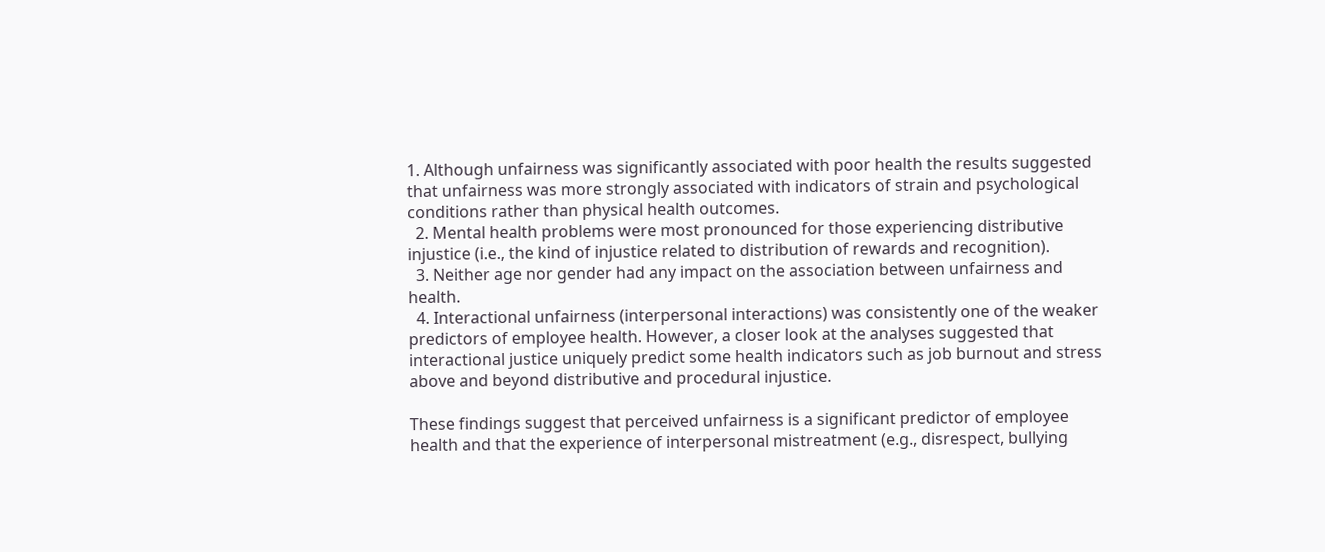1. Although unfairness was significantly associated with poor health the results suggested that unfairness was more strongly associated with indicators of strain and psychological conditions rather than physical health outcomes.
  2. Mental health problems were most pronounced for those experiencing distributive injustice (i.e., the kind of injustice related to distribution of rewards and recognition).
  3. Neither age nor gender had any impact on the association between unfairness and health.
  4. Interactional unfairness (interpersonal interactions) was consistently one of the weaker predictors of employee health. However, a closer look at the analyses suggested that interactional justice uniquely predict some health indicators such as job burnout and stress above and beyond distributive and procedural injustice.

These findings suggest that perceived unfairness is a significant predictor of employee health and that the experience of interpersonal mistreatment (e.g., disrespect, bullying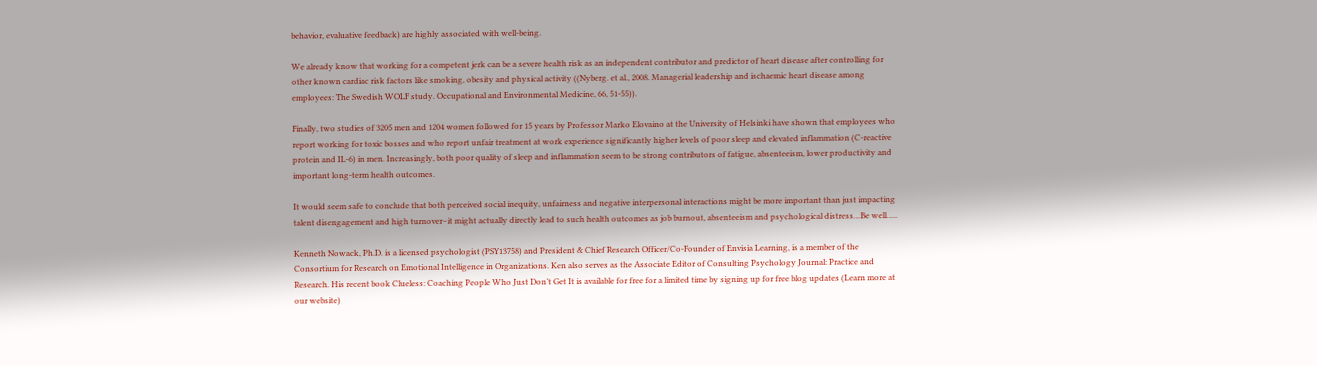behavior, evaluative feedback) are highly associated with well-being.

We already know that working for a competent jerk can be a severe health risk as an independent contributor and predictor of heart disease after controlling for other known cardiac risk factors like smoking, obesity and physical activity ((Nyberg. et al., 2008. Managerial leadership and ischaemic heart disease among employees: The Swedish WOLF study. Occupational and Environmental Medicine, 66, 51-55)).

Finally, two studies of 3205 men and 1204 women followed for 15 years by Professor Marko Elovaino at the University of Helsinki have shown that employees who report working for toxic bosses and who report unfair treatment at work experience significantly higher levels of poor sleep and elevated inflammation (C-reactive protein and IL-6) in men. Increasingly, both poor quality of sleep and inflammation seem to be strong contributors of fatigue, absenteeism, lower productivity and important long-term health outcomes.

It would seem safe to conclude that both perceived social inequity, unfairness and negative interpersonal interactions might be more important than just impacting talent disengagement and high turnover–it might actually directly lead to such health outcomes as job burnout, absenteeism and psychological distress…Be well…..

Kenneth Nowack, Ph.D. is a licensed psychologist (PSY13758) and President & Chief Research Officer/Co-Founder of Envisia Learning, is a member of the Consortium for Research on Emotional Intelligence in Organizations. Ken also serves as the Associate Editor of Consulting Psychology Journal: Practice and Research. His recent book Clueless: Coaching People Who Just Don’t Get It is available for free for a limited time by signing up for free blog updates (Learn more at our website)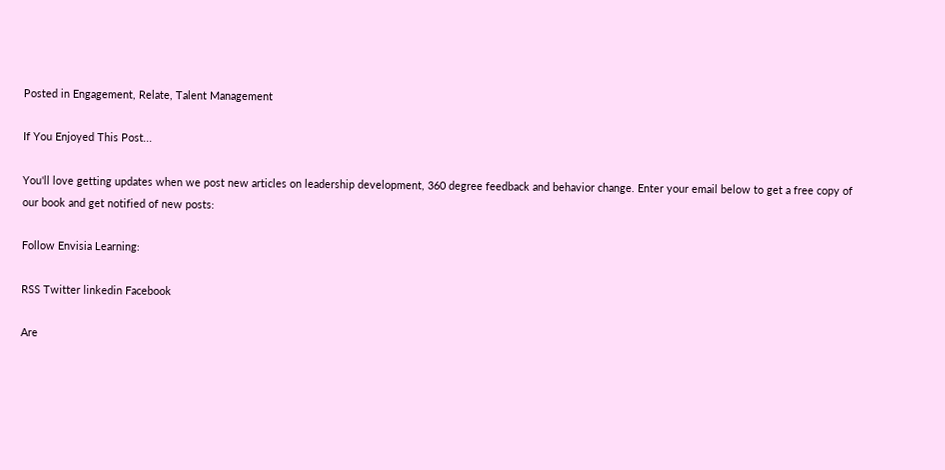Posted in Engagement, Relate, Talent Management

If You Enjoyed This Post...

You'll love getting updates when we post new articles on leadership development, 360 degree feedback and behavior change. Enter your email below to get a free copy of our book and get notified of new posts:

Follow Envisia Learning:

RSS Twitter linkedin Facebook

Are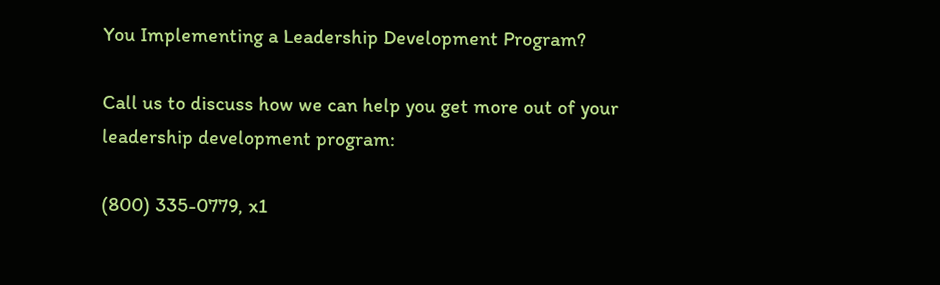You Implementing a Leadership Development Program?

Call us to discuss how we can help you get more out of your leadership development program:

(800) 335-0779, x1